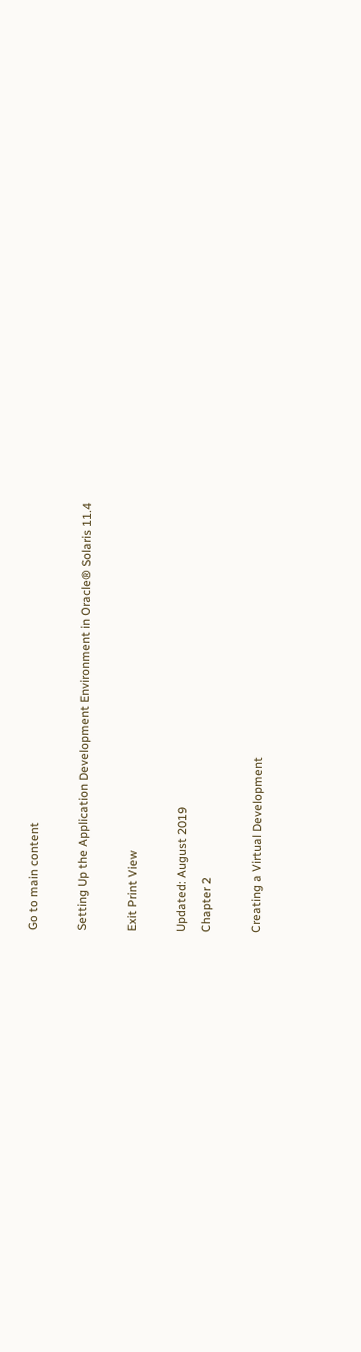Go to main content

Setting Up the Application Development Environment in Oracle® Solaris 11.4

Exit Print View

Updated: August 2019
Chapter 2

Creating a Virtual Development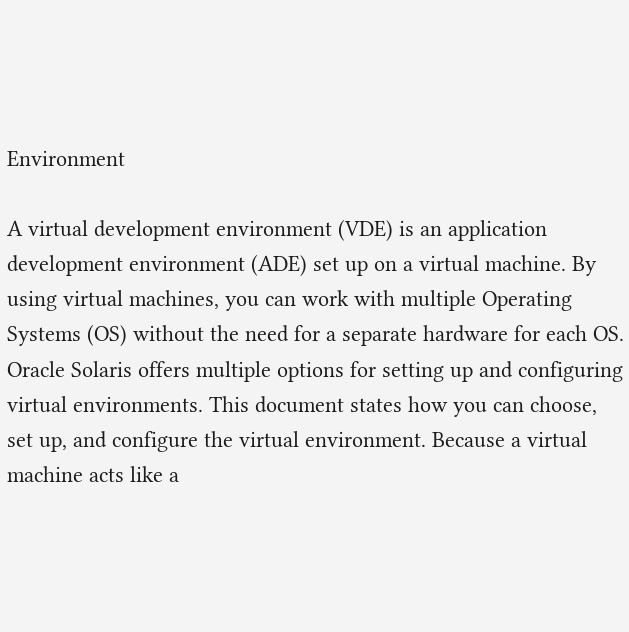Environment

A virtual development environment (VDE) is an application development environment (ADE) set up on a virtual machine. By using virtual machines, you can work with multiple Operating Systems (OS) without the need for a separate hardware for each OS. Oracle Solaris offers multiple options for setting up and configuring virtual environments. This document states how you can choose, set up, and configure the virtual environment. Because a virtual machine acts like a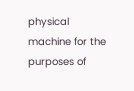physical machine for the purposes of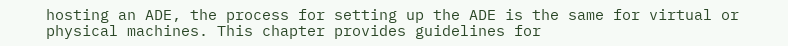hosting an ADE, the process for setting up the ADE is the same for virtual or physical machines. This chapter provides guidelines for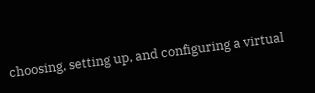choosing, setting up, and configuring a virtual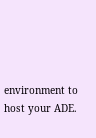environment to host your ADE.